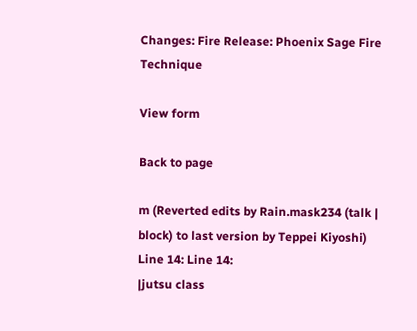Changes: Fire Release: Phoenix Sage Fire Technique

View form

Back to page

m (Reverted edits by Rain.mask234 (talk | block) to last version by Teppei Kiyoshi)
Line 14: Line 14:
|jutsu class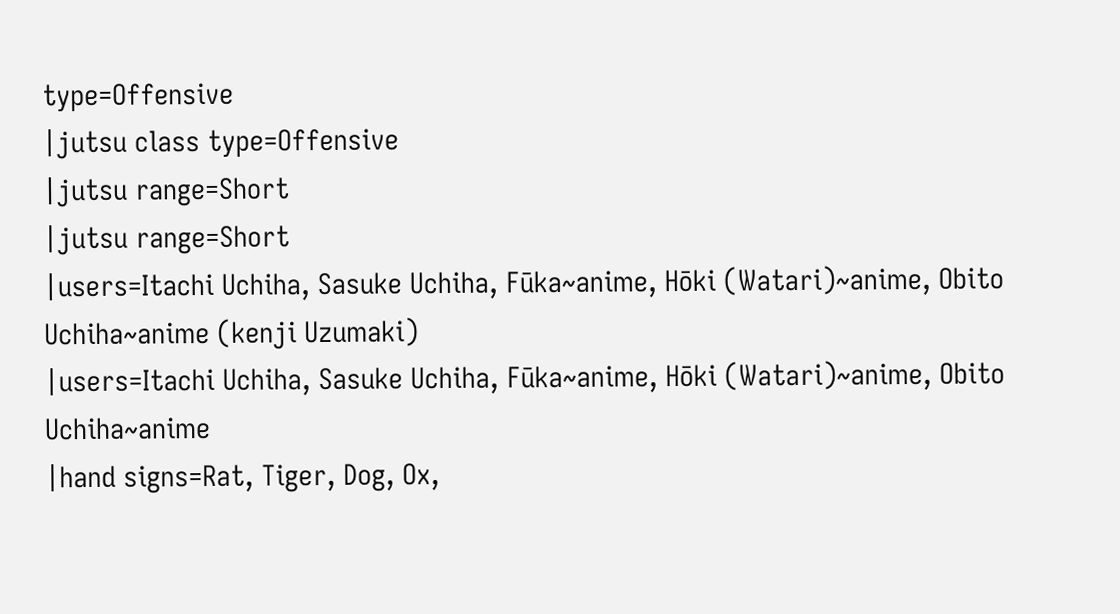type=Offensive
|jutsu class type=Offensive
|jutsu range=Short
|jutsu range=Short
|users=Itachi Uchiha, Sasuke Uchiha, Fūka~anime, Hōki (Watari)~anime, Obito Uchiha~anime (kenji Uzumaki)
|users=Itachi Uchiha, Sasuke Uchiha, Fūka~anime, Hōki (Watari)~anime, Obito Uchiha~anime
|hand signs=Rat, Tiger, Dog, Ox,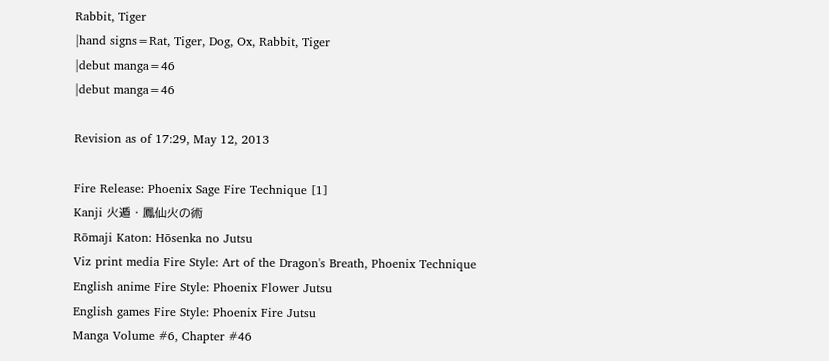Rabbit, Tiger
|hand signs=Rat, Tiger, Dog, Ox, Rabbit, Tiger
|debut manga=46
|debut manga=46

Revision as of 17:29, May 12, 2013

Fire Release: Phoenix Sage Fire Technique [1]
Kanji 火遁・鳳仙火の術
Rōmaji Katon: Hōsenka no Jutsu
Viz print media Fire Style: Art of the Dragon's Breath, Phoenix Technique
English anime Fire Style: Phoenix Flower Jutsu
English games Fire Style: Phoenix Fire Jutsu
Manga Volume #6, Chapter #46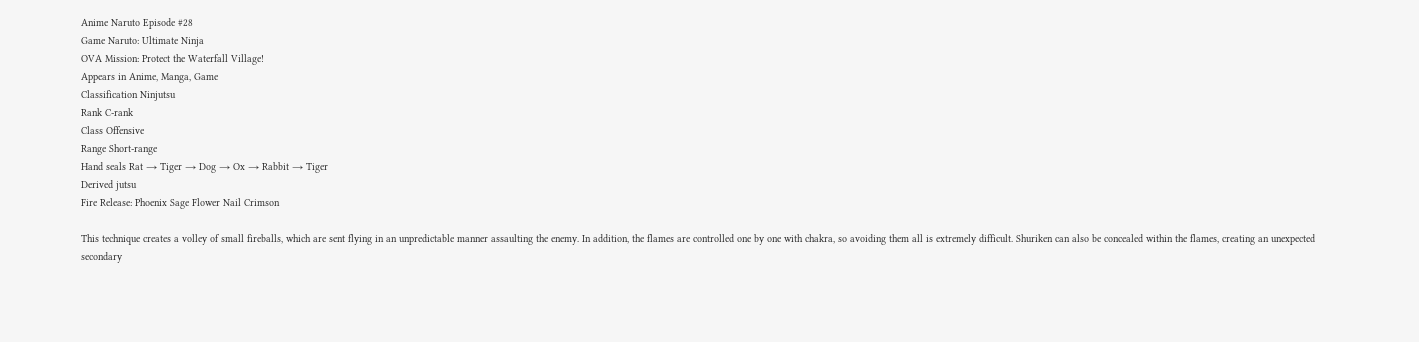Anime Naruto Episode #28
Game Naruto: Ultimate Ninja
OVA Mission: Protect the Waterfall Village!
Appears in Anime, Manga, Game
Classification Ninjutsu
Rank C-rank
Class Offensive
Range Short-range
Hand seals Rat → Tiger → Dog → Ox → Rabbit → Tiger
Derived jutsu
Fire Release: Phoenix Sage Flower Nail Crimson

This technique creates a volley of small fireballs, which are sent flying in an unpredictable manner assaulting the enemy. In addition, the flames are controlled one by one with chakra, so avoiding them all is extremely difficult. Shuriken can also be concealed within the flames, creating an unexpected secondary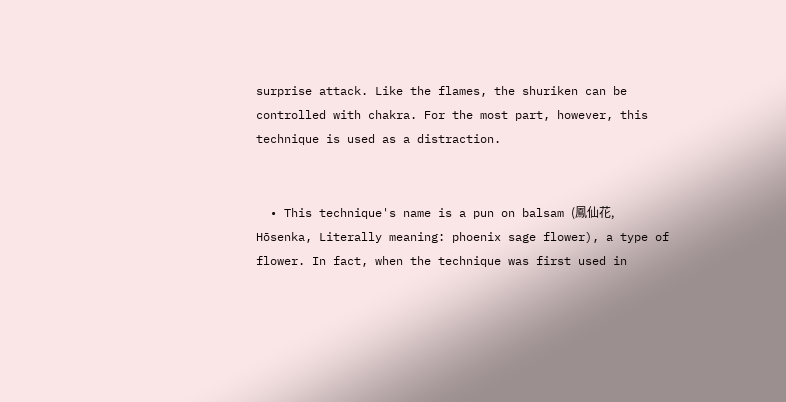surprise attack. Like the flames, the shuriken can be controlled with chakra. For the most part, however, this technique is used as a distraction.


  • This technique's name is a pun on balsam (鳳仙花, Hōsenka, Literally meaning: phoenix sage flower), a type of flower. In fact, when the technique was first used in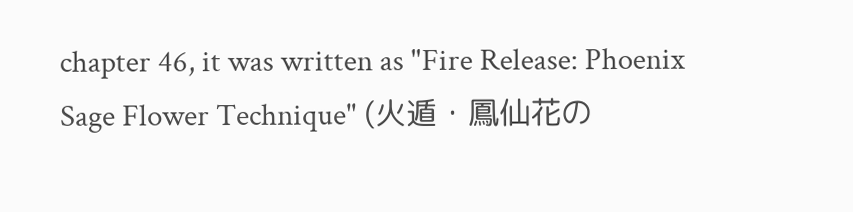chapter 46, it was written as "Fire Release: Phoenix Sage Flower Technique" (火遁・鳳仙花の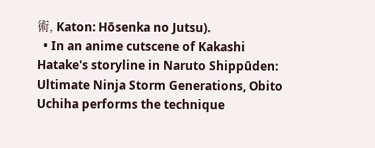術, Katon: Hōsenka no Jutsu).
  • In an anime cutscene of Kakashi Hatake's storyline in Naruto Shippūden: Ultimate Ninja Storm Generations, Obito Uchiha performs the technique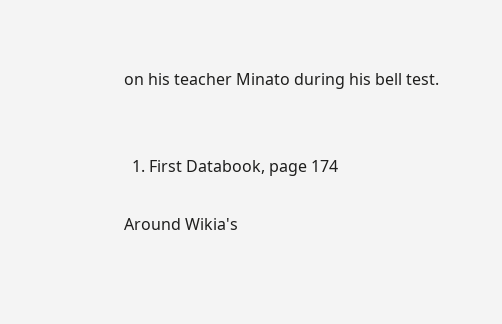on his teacher Minato during his bell test.


  1. First Databook, page 174

Around Wikia's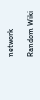network

Random Wiki